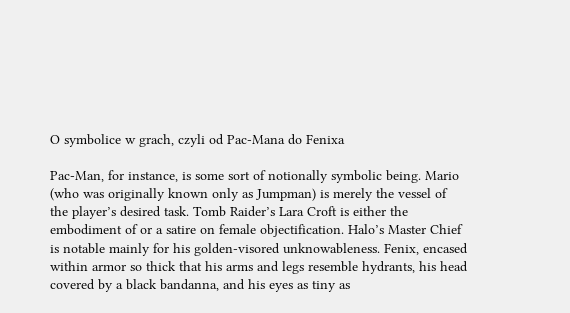O symbolice w grach, czyli od Pac-Mana do Fenixa

Pac-Man, for instance, is some sort of notionally symbolic being. Mario (who was originally known only as Jumpman) is merely the vessel of the player’s desired task. Tomb Raider’s Lara Croft is either the embodiment of or a satire on female objectification. Halo’s Master Chief is notable mainly for his golden-visored unknowableness. Fenix, encased within armor so thick that his arms and legs resemble hydrants, his head covered by a black bandanna, and his eyes as tiny as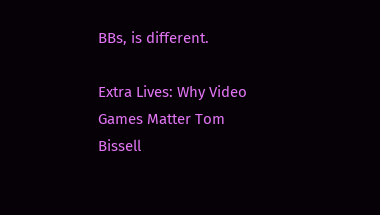BBs, is different.

Extra Lives: Why Video Games Matter Tom Bissell